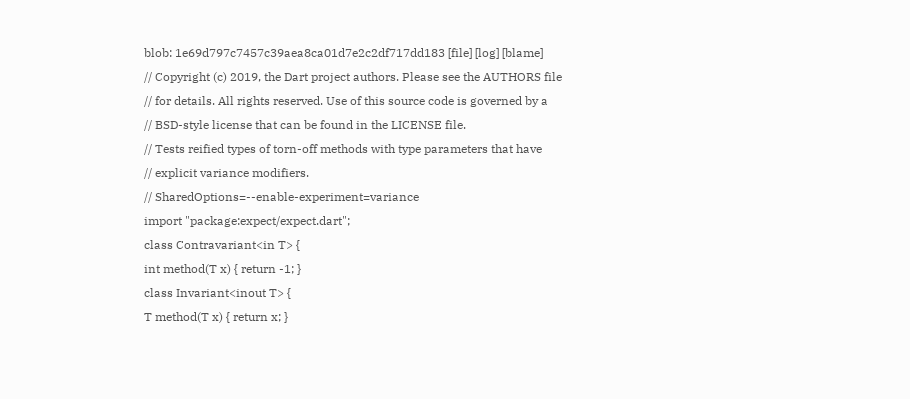blob: 1e69d797c7457c39aea8ca01d7e2c2df717dd183 [file] [log] [blame]
// Copyright (c) 2019, the Dart project authors. Please see the AUTHORS file
// for details. All rights reserved. Use of this source code is governed by a
// BSD-style license that can be found in the LICENSE file.
// Tests reified types of torn-off methods with type parameters that have
// explicit variance modifiers.
// SharedOptions=--enable-experiment=variance
import "package:expect/expect.dart";
class Contravariant<in T> {
int method(T x) { return -1; }
class Invariant<inout T> {
T method(T x) { return x; }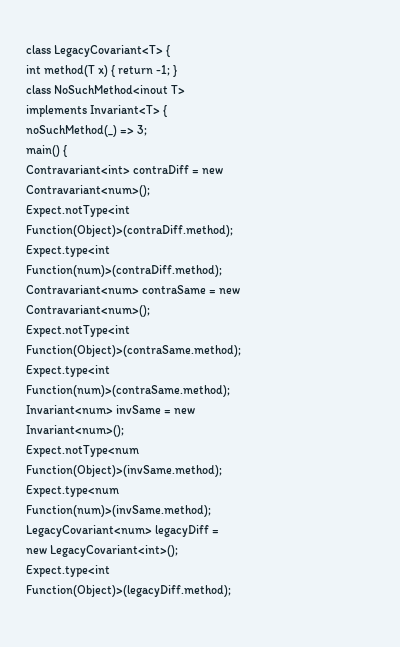class LegacyCovariant<T> {
int method(T x) { return -1; }
class NoSuchMethod<inout T> implements Invariant<T> {
noSuchMethod(_) => 3;
main() {
Contravariant<int> contraDiff = new Contravariant<num>();
Expect.notType<int Function(Object)>(contraDiff.method);
Expect.type<int Function(num)>(contraDiff.method);
Contravariant<num> contraSame = new Contravariant<num>();
Expect.notType<int Function(Object)>(contraSame.method);
Expect.type<int Function(num)>(contraSame.method);
Invariant<num> invSame = new Invariant<num>();
Expect.notType<num Function(Object)>(invSame.method);
Expect.type<num Function(num)>(invSame.method);
LegacyCovariant<num> legacyDiff = new LegacyCovariant<int>();
Expect.type<int Function(Object)>(legacyDiff.method);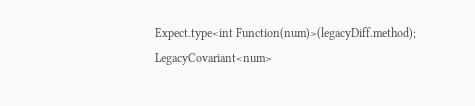Expect.type<int Function(num)>(legacyDiff.method);
LegacyCovariant<num>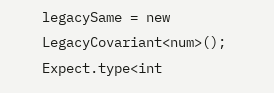legacySame = new LegacyCovariant<num>();
Expect.type<int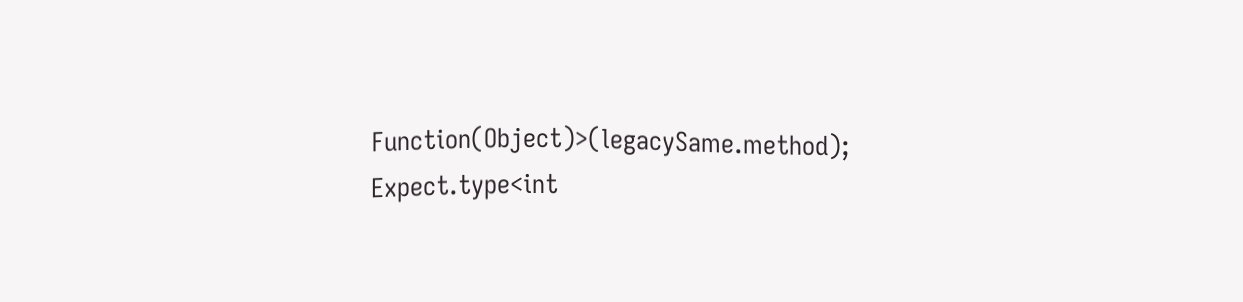Function(Object)>(legacySame.method);
Expect.type<int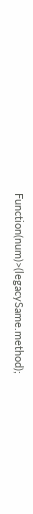Function(num)>(legacySame.method);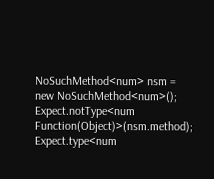NoSuchMethod<num> nsm = new NoSuchMethod<num>();
Expect.notType<num Function(Object)>(nsm.method);
Expect.type<num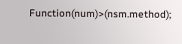Function(num)>(nsm.method);